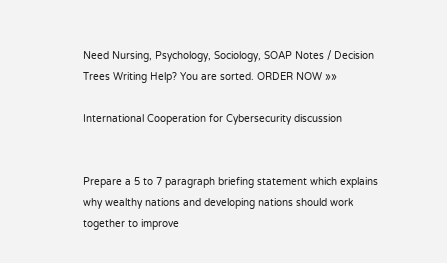Need Nursing, Psychology, Sociology, SOAP Notes / Decision Trees Writing Help? You are sorted. ORDER NOW »»

International Cooperation for Cybersecurity discussion


Prepare a 5 to 7 paragraph briefing statement which explains why wealthy nations and developing nations should work together to improve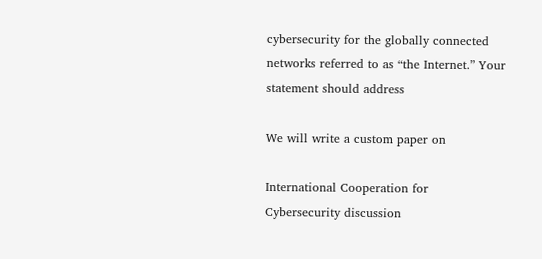cybersecurity for the globally connected networks referred to as “the Internet.” Your statement should address

We will write a custom paper on

International Cooperation for Cybersecurity discussion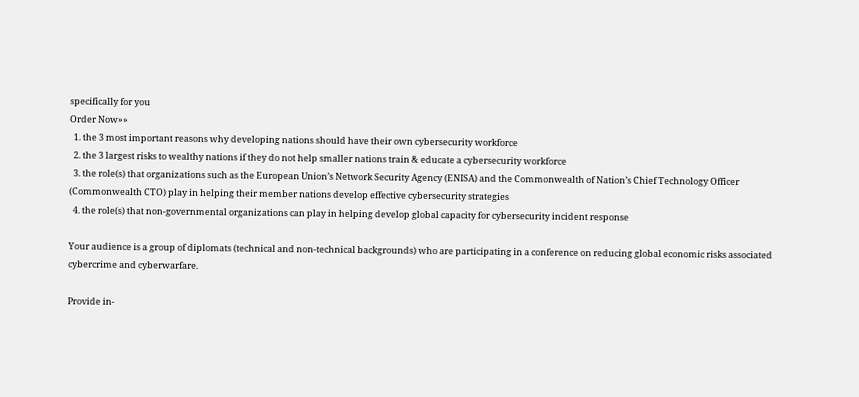specifically for you
Order Now»»
  1. the 3 most important reasons why developing nations should have their own cybersecurity workforce
  2. the 3 largest risks to wealthy nations if they do not help smaller nations train & educate a cybersecurity workforce
  3. the role(s) that organizations such as the European Union’s Network Security Agency (ENISA) and the Commonwealth of Nation’s Chief Technology Officer (Commonwealth CTO) play in helping their member nations develop effective cybersecurity strategies
  4. the role(s) that non-governmental organizations can play in helping develop global capacity for cybersecurity incident response

Your audience is a group of diplomats (technical and non-technical backgrounds) who are participating in a conference on reducing global economic risks associated cybercrime and cyberwarfare.

Provide in-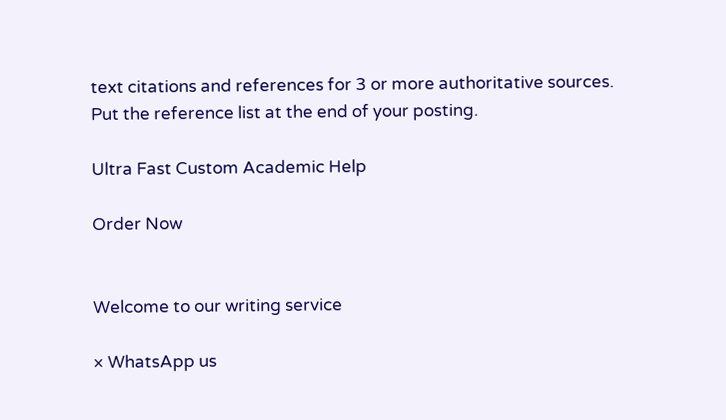text citations and references for 3 or more authoritative sources. Put the reference list at the end of your posting.

Ultra Fast Custom Academic Help

Order Now


Welcome to our writing service

× WhatsApp us